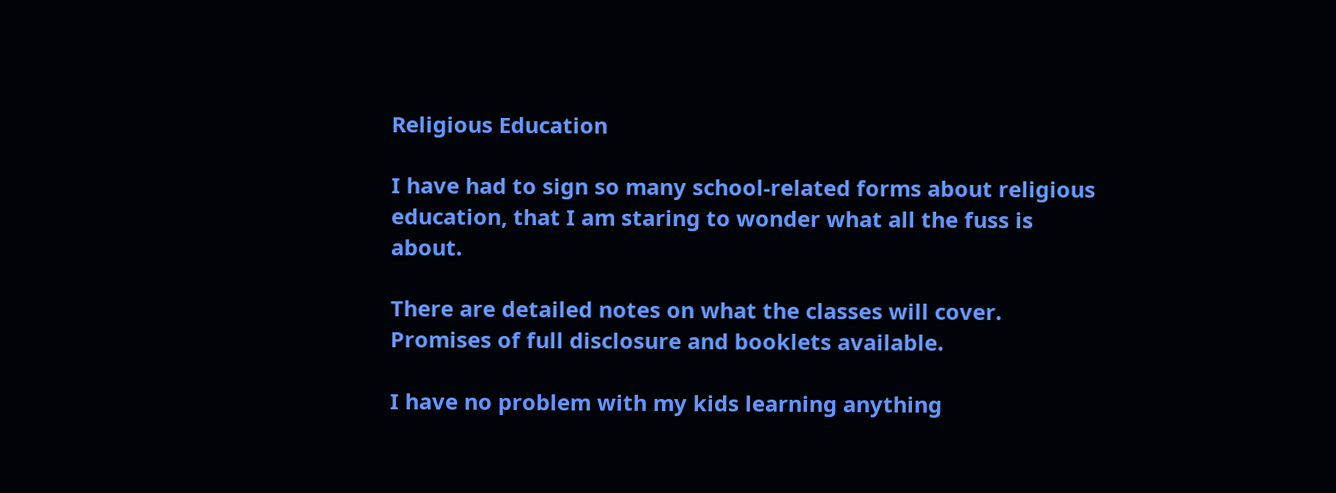Religious Education

I have had to sign so many school-related forms about religious education, that I am staring to wonder what all the fuss is about.

There are detailed notes on what the classes will cover. Promises of full disclosure and booklets available.

I have no problem with my kids learning anything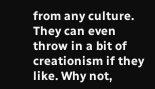from any culture. They can even throw in a bit of creationism if they like. Why not,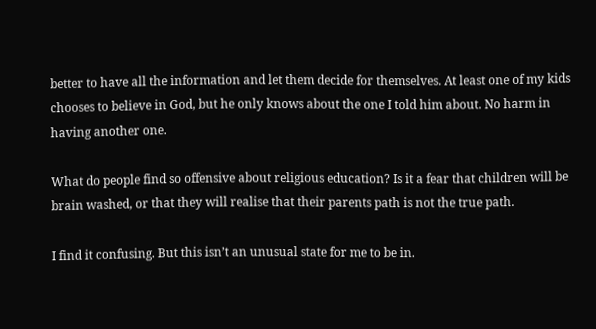better to have all the information and let them decide for themselves. At least one of my kids chooses to believe in God, but he only knows about the one I told him about. No harm in having another one.

What do people find so offensive about religious education? Is it a fear that children will be brain washed, or that they will realise that their parents path is not the true path.

I find it confusing. But this isn’t an unusual state for me to be in.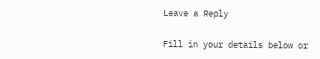Leave a Reply

Fill in your details below or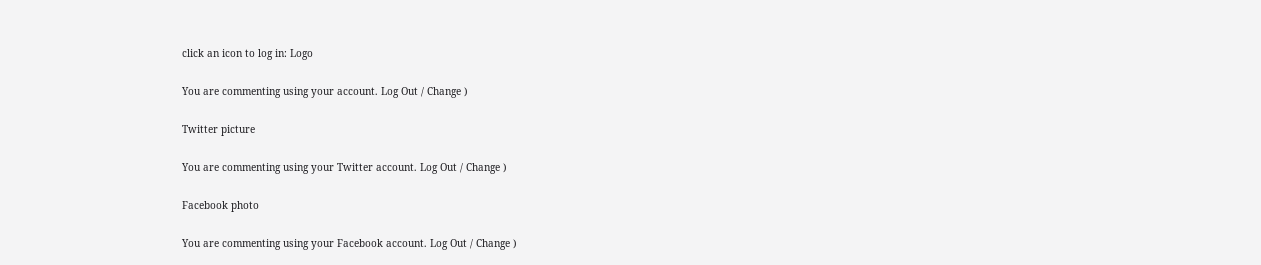click an icon to log in: Logo

You are commenting using your account. Log Out / Change )

Twitter picture

You are commenting using your Twitter account. Log Out / Change )

Facebook photo

You are commenting using your Facebook account. Log Out / Change )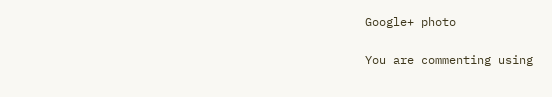Google+ photo

You are commenting using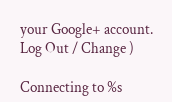your Google+ account. Log Out / Change )

Connecting to %s